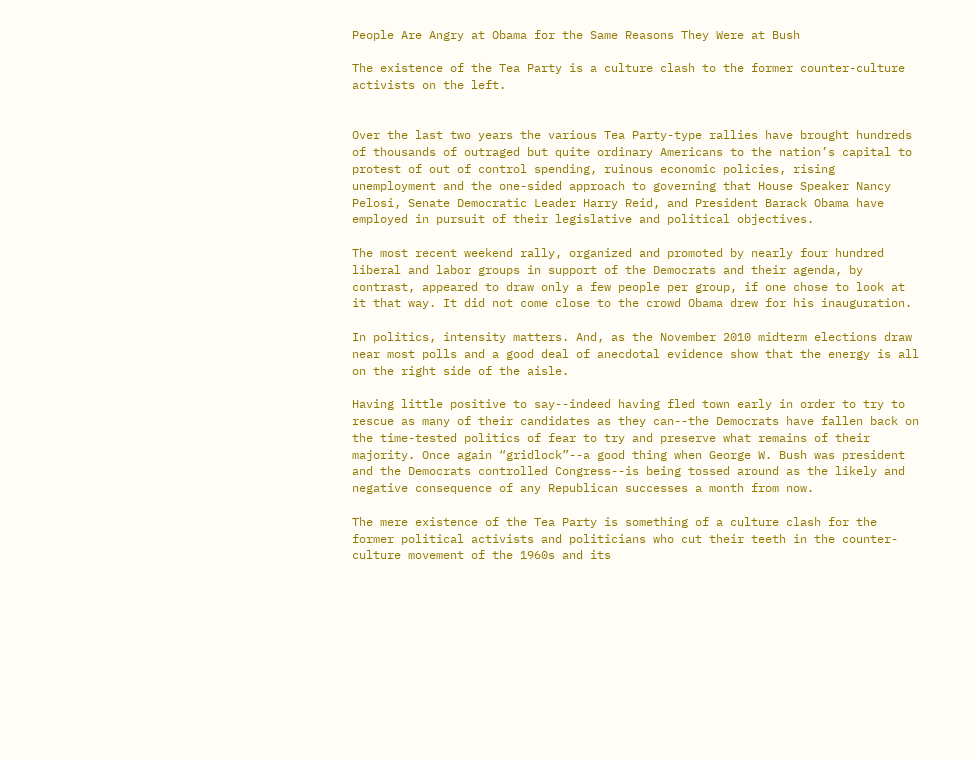People Are Angry at Obama for the Same Reasons They Were at Bush

The existence of the Tea Party is a culture clash to the former counter-culture activists on the left.


Over the last two years the various Tea Party-type rallies have brought hundreds of thousands of outraged but quite ordinary Americans to the nation’s capital to protest of out of control spending, ruinous economic policies, rising unemployment and the one-sided approach to governing that House Speaker Nancy Pelosi, Senate Democratic Leader Harry Reid, and President Barack Obama have employed in pursuit of their legislative and political objectives.

The most recent weekend rally, organized and promoted by nearly four hundred liberal and labor groups in support of the Democrats and their agenda, by contrast, appeared to draw only a few people per group, if one chose to look at it that way. It did not come close to the crowd Obama drew for his inauguration.

In politics, intensity matters. And, as the November 2010 midterm elections draw near most polls and a good deal of anecdotal evidence show that the energy is all on the right side of the aisle.

Having little positive to say--indeed having fled town early in order to try to rescue as many of their candidates as they can--the Democrats have fallen back on the time-tested politics of fear to try and preserve what remains of their majority. Once again “gridlock”--a good thing when George W. Bush was president and the Democrats controlled Congress--is being tossed around as the likely and negative consequence of any Republican successes a month from now.

The mere existence of the Tea Party is something of a culture clash for the former political activists and politicians who cut their teeth in the counter-culture movement of the 1960s and its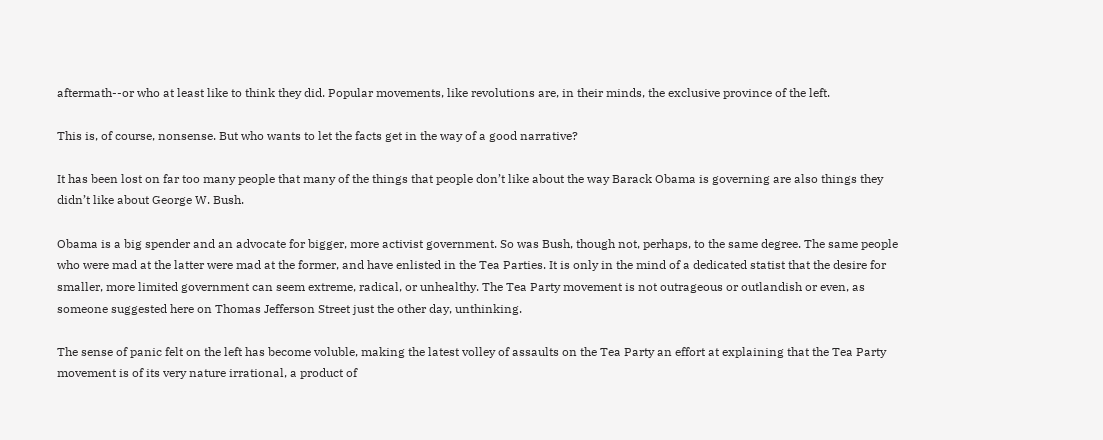aftermath--or who at least like to think they did. Popular movements, like revolutions are, in their minds, the exclusive province of the left.

This is, of course, nonsense. But who wants to let the facts get in the way of a good narrative?

It has been lost on far too many people that many of the things that people don’t like about the way Barack Obama is governing are also things they didn’t like about George W. Bush.

Obama is a big spender and an advocate for bigger, more activist government. So was Bush, though not, perhaps, to the same degree. The same people who were mad at the latter were mad at the former, and have enlisted in the Tea Parties. It is only in the mind of a dedicated statist that the desire for smaller, more limited government can seem extreme, radical, or unhealthy. The Tea Party movement is not outrageous or outlandish or even, as someone suggested here on Thomas Jefferson Street just the other day, unthinking.

The sense of panic felt on the left has become voluble, making the latest volley of assaults on the Tea Party an effort at explaining that the Tea Party movement is of its very nature irrational, a product of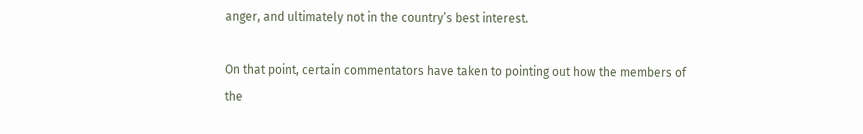anger, and ultimately not in the country’s best interest.

On that point, certain commentators have taken to pointing out how the members of the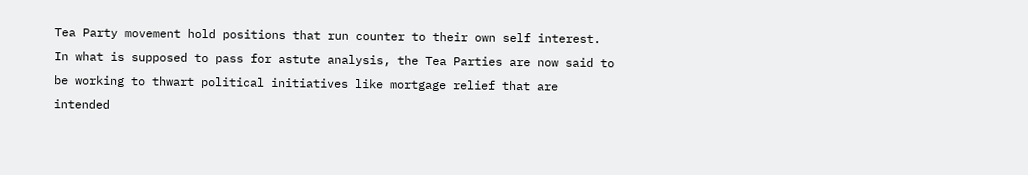Tea Party movement hold positions that run counter to their own self interest. In what is supposed to pass for astute analysis, the Tea Parties are now said to be working to thwart political initiatives like mortgage relief that are intended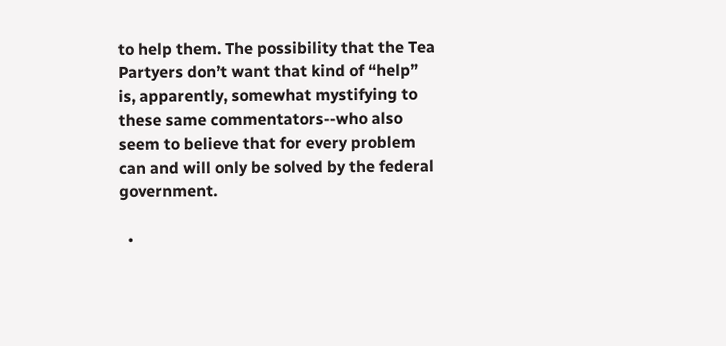to help them. The possibility that the Tea Partyers don’t want that kind of “help” is, apparently, somewhat mystifying to these same commentators--who also seem to believe that for every problem can and will only be solved by the federal government.

  •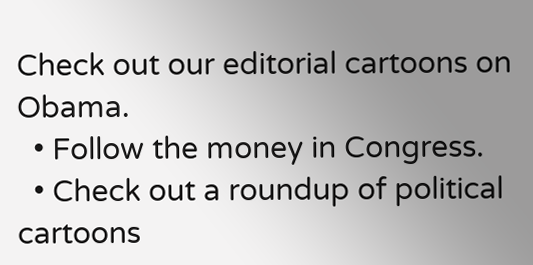Check out our editorial cartoons on Obama.
  • Follow the money in Congress.
  • Check out a roundup of political cartoons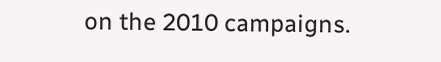on the 2010 campaigns.